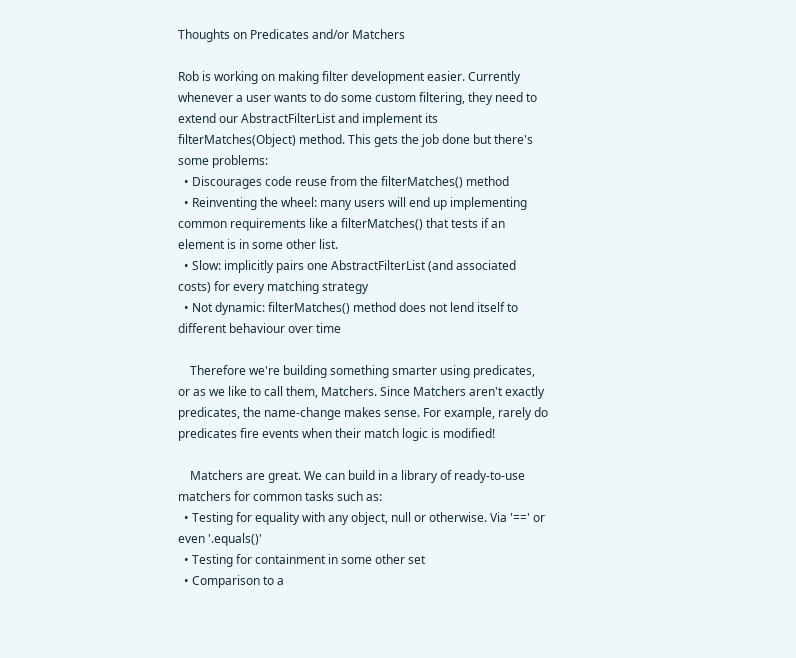Thoughts on Predicates and/or Matchers

Rob is working on making filter development easier. Currently whenever a user wants to do some custom filtering, they need to extend our AbstractFilterList and implement its filterMatches(Object) method. This gets the job done but there's some problems:
  • Discourages code reuse from the filterMatches() method
  • Reinventing the wheel: many users will end up implementing common requirements like a filterMatches() that tests if an element is in some other list.
  • Slow: implicitly pairs one AbstractFilterList (and associated costs) for every matching strategy
  • Not dynamic: filterMatches() method does not lend itself to different behaviour over time

    Therefore we're building something smarter using predicates, or as we like to call them, Matchers. Since Matchers aren't exactly predicates, the name-change makes sense. For example, rarely do predicates fire events when their match logic is modified!

    Matchers are great. We can build in a library of ready-to-use matchers for common tasks such as:
  • Testing for equality with any object, null or otherwise. Via '==' or even '.equals()'
  • Testing for containment in some other set
  • Comparison to a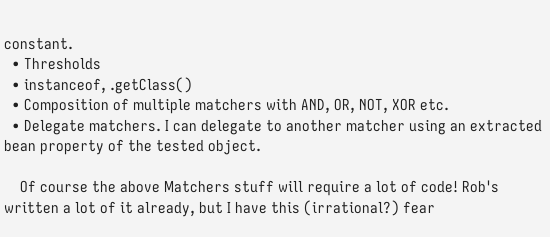constant.
  • Thresholds
  • instanceof, .getClass()
  • Composition of multiple matchers with AND, OR, NOT, XOR etc.
  • Delegate matchers. I can delegate to another matcher using an extracted bean property of the tested object.

    Of course the above Matchers stuff will require a lot of code! Rob's written a lot of it already, but I have this (irrational?) fear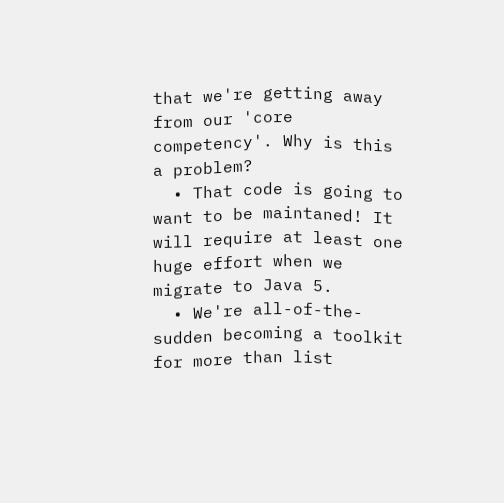that we're getting away from our 'core competency'. Why is this a problem?
  • That code is going to want to be maintaned! It will require at least one huge effort when we migrate to Java 5.
  • We're all-of-the-sudden becoming a toolkit for more than list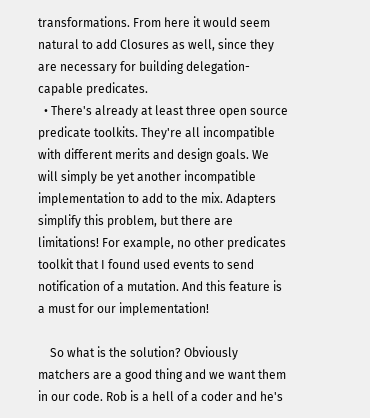transformations. From here it would seem natural to add Closures as well, since they are necessary for building delegation-capable predicates.
  • There's already at least three open source predicate toolkits. They're all incompatible with different merits and design goals. We will simply be yet another incompatible implementation to add to the mix. Adapters simplify this problem, but there are limitations! For example, no other predicates toolkit that I found used events to send notification of a mutation. And this feature is a must for our implementation!

    So what is the solution? Obviously matchers are a good thing and we want them in our code. Rob is a hell of a coder and he's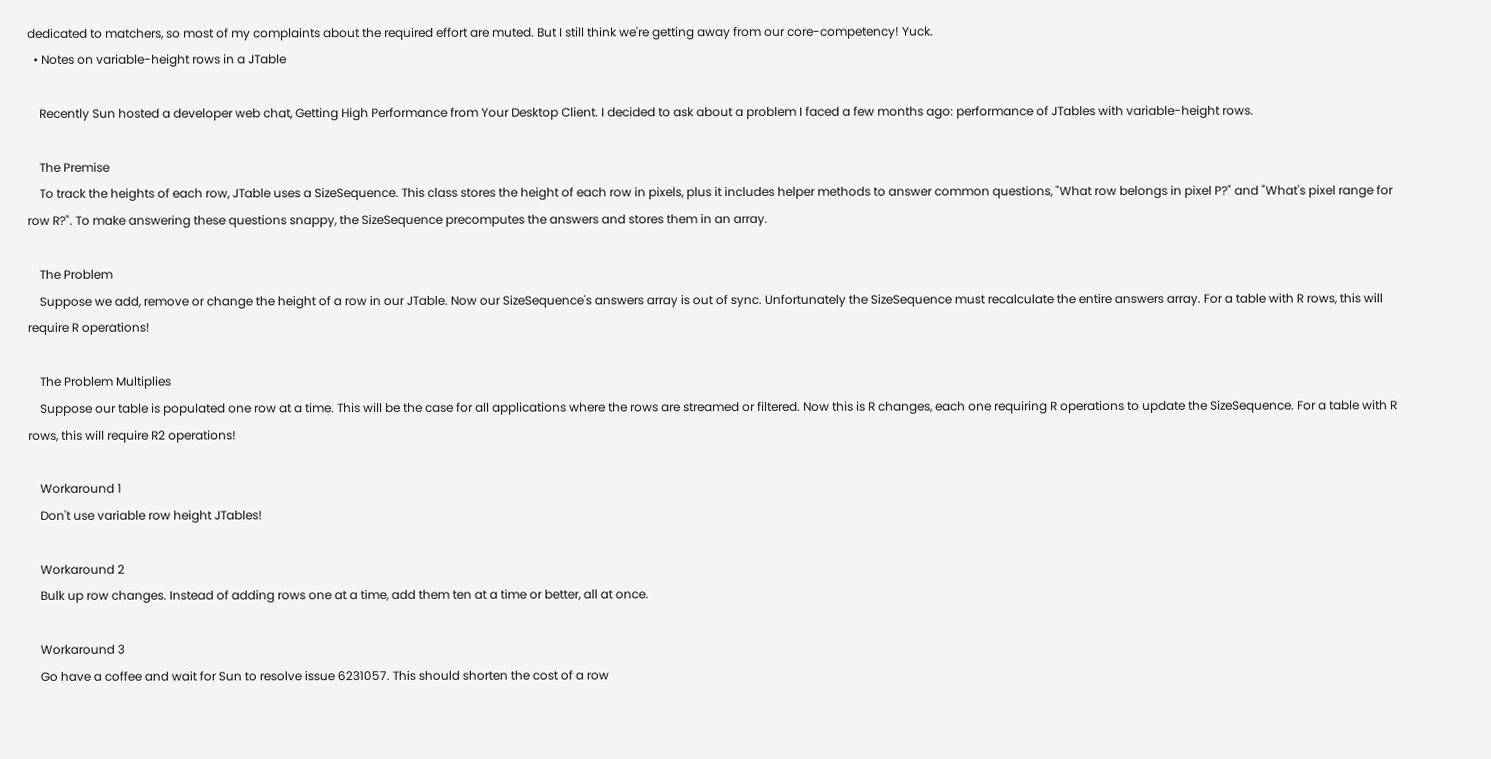dedicated to matchers, so most of my complaints about the required effort are muted. But I still think we're getting away from our core-competency! Yuck.
  • Notes on variable-height rows in a JTable

    Recently Sun hosted a developer web chat, Getting High Performance from Your Desktop Client. I decided to ask about a problem I faced a few months ago: performance of JTables with variable-height rows.

    The Premise
    To track the heights of each row, JTable uses a SizeSequence. This class stores the height of each row in pixels, plus it includes helper methods to answer common questions, "What row belongs in pixel P?" and "What's pixel range for row R?". To make answering these questions snappy, the SizeSequence precomputes the answers and stores them in an array.

    The Problem
    Suppose we add, remove or change the height of a row in our JTable. Now our SizeSequence's answers array is out of sync. Unfortunately the SizeSequence must recalculate the entire answers array. For a table with R rows, this will require R operations!

    The Problem Multiplies
    Suppose our table is populated one row at a time. This will be the case for all applications where the rows are streamed or filtered. Now this is R changes, each one requiring R operations to update the SizeSequence. For a table with R rows, this will require R2 operations!

    Workaround 1
    Don't use variable row height JTables!

    Workaround 2
    Bulk up row changes. Instead of adding rows one at a time, add them ten at a time or better, all at once.

    Workaround 3
    Go have a coffee and wait for Sun to resolve issue 6231057. This should shorten the cost of a row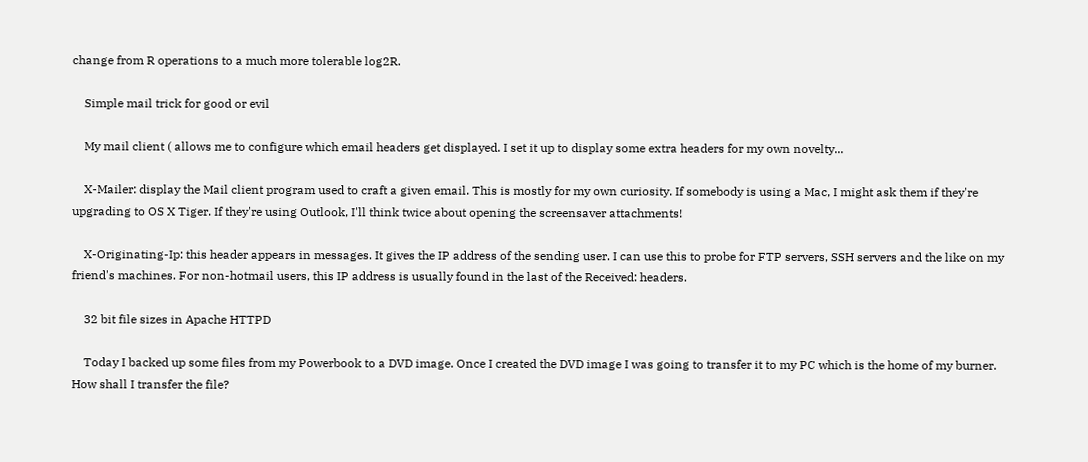change from R operations to a much more tolerable log2R.

    Simple mail trick for good or evil

    My mail client ( allows me to configure which email headers get displayed. I set it up to display some extra headers for my own novelty...

    X-Mailer: display the Mail client program used to craft a given email. This is mostly for my own curiosity. If somebody is using a Mac, I might ask them if they're upgrading to OS X Tiger. If they're using Outlook, I'll think twice about opening the screensaver attachments!

    X-Originating-Ip: this header appears in messages. It gives the IP address of the sending user. I can use this to probe for FTP servers, SSH servers and the like on my friend's machines. For non-hotmail users, this IP address is usually found in the last of the Received: headers.

    32 bit file sizes in Apache HTTPD

    Today I backed up some files from my Powerbook to a DVD image. Once I created the DVD image I was going to transfer it to my PC which is the home of my burner. How shall I transfer the file?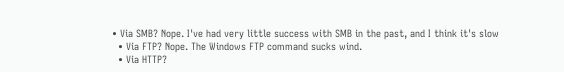• Via SMB? Nope. I've had very little success with SMB in the past, and I think it's slow
  • Via FTP? Nope. The Windows FTP command sucks wind.
  • Via HTTP?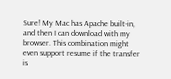Sure! My Mac has Apache built-in, and then I can download with my browser. This combination might even support resume if the transfer is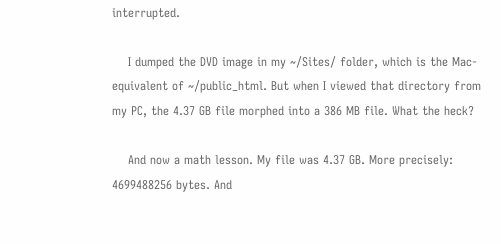interrupted.

    I dumped the DVD image in my ~/Sites/ folder, which is the Mac-equivalent of ~/public_html. But when I viewed that directory from my PC, the 4.37 GB file morphed into a 386 MB file. What the heck?

    And now a math lesson. My file was 4.37 GB. More precisely: 4699488256 bytes. And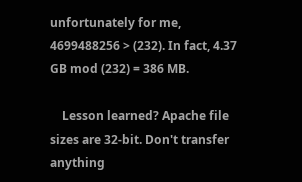unfortunately for me, 4699488256 > (232). In fact, 4.37 GB mod (232) = 386 MB.

    Lesson learned? Apache file sizes are 32-bit. Don't transfer anything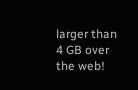larger than 4 GB over the web!